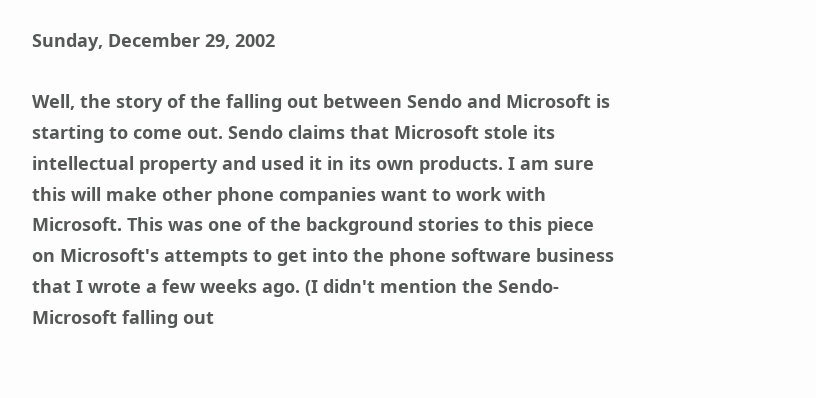Sunday, December 29, 2002

Well, the story of the falling out between Sendo and Microsoft is starting to come out. Sendo claims that Microsoft stole its intellectual property and used it in its own products. I am sure this will make other phone companies want to work with Microsoft. This was one of the background stories to this piece on Microsoft's attempts to get into the phone software business that I wrote a few weeks ago. (I didn't mention the Sendo-Microsoft falling out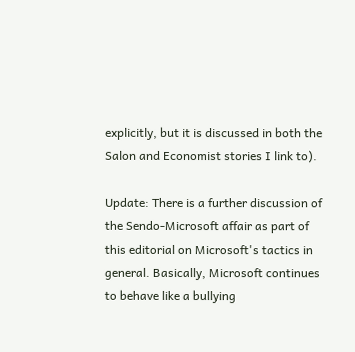explicitly, but it is discussed in both the Salon and Economist stories I link to).

Update: There is a further discussion of the Sendo-Microsoft affair as part of this editorial on Microsoft's tactics in general. Basically, Microsoft continues to behave like a bullying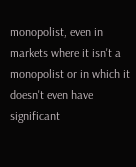monopolist, even in markets where it isn't a monopolist or in which it doesn't even have significant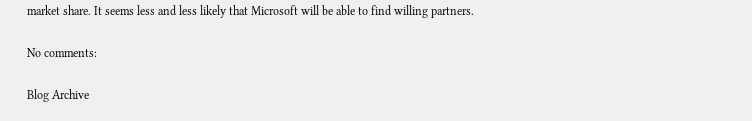market share. It seems less and less likely that Microsoft will be able to find willing partners.

No comments:

Blog Archive